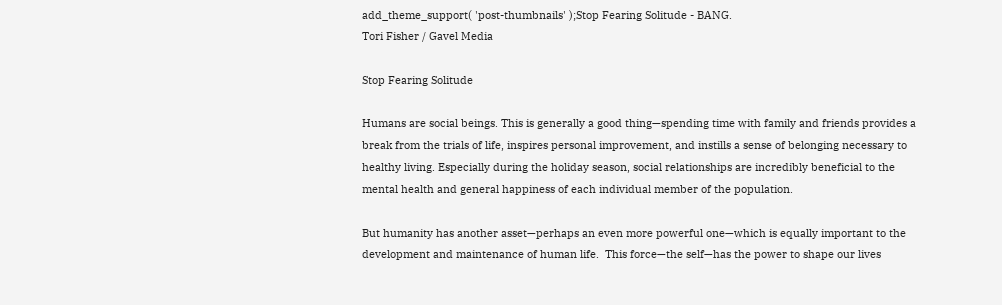add_theme_support( 'post-thumbnails' );Stop Fearing Solitude - BANG.
Tori Fisher / Gavel Media

Stop Fearing Solitude

Humans are social beings. This is generally a good thing—spending time with family and friends provides a break from the trials of life, inspires personal improvement, and instills a sense of belonging necessary to healthy living. Especially during the holiday season, social relationships are incredibly beneficial to the mental health and general happiness of each individual member of the population.

But humanity has another asset—perhaps an even more powerful one—which is equally important to the development and maintenance of human life.  This force—the self—has the power to shape our lives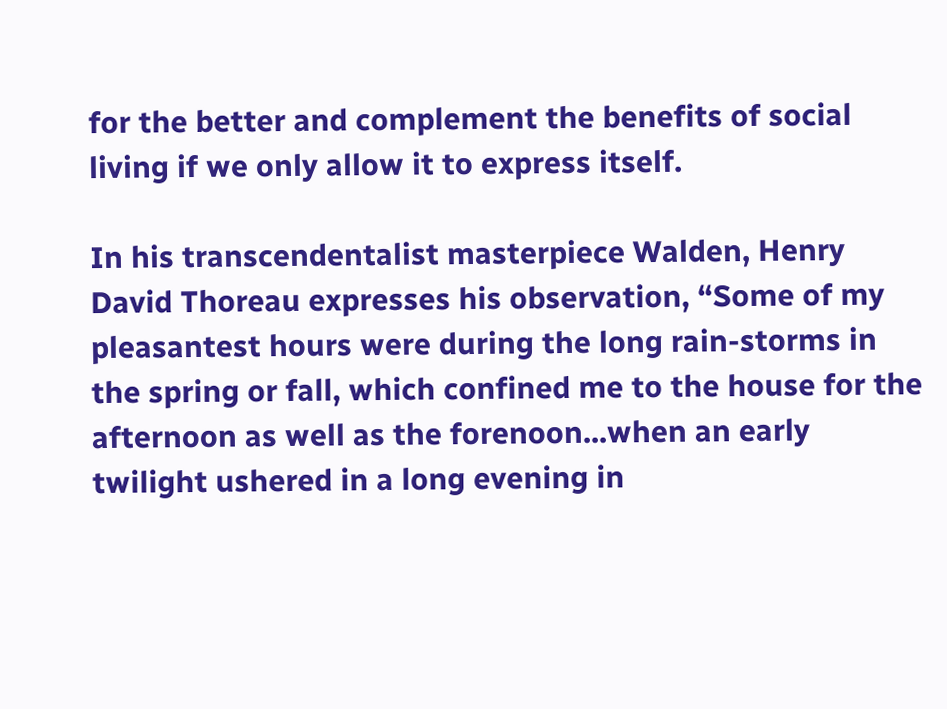for the better and complement the benefits of social living if we only allow it to express itself.

In his transcendentalist masterpiece Walden, Henry David Thoreau expresses his observation, “Some of my pleasantest hours were during the long rain-storms in the spring or fall, which confined me to the house for the afternoon as well as the forenoon...when an early twilight ushered in a long evening in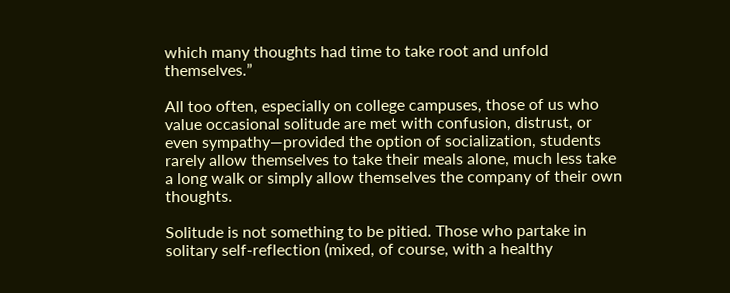which many thoughts had time to take root and unfold themselves.”

All too often, especially on college campuses, those of us who value occasional solitude are met with confusion, distrust, or even sympathy—provided the option of socialization, students rarely allow themselves to take their meals alone, much less take a long walk or simply allow themselves the company of their own thoughts.

Solitude is not something to be pitied. Those who partake in solitary self-reflection (mixed, of course, with a healthy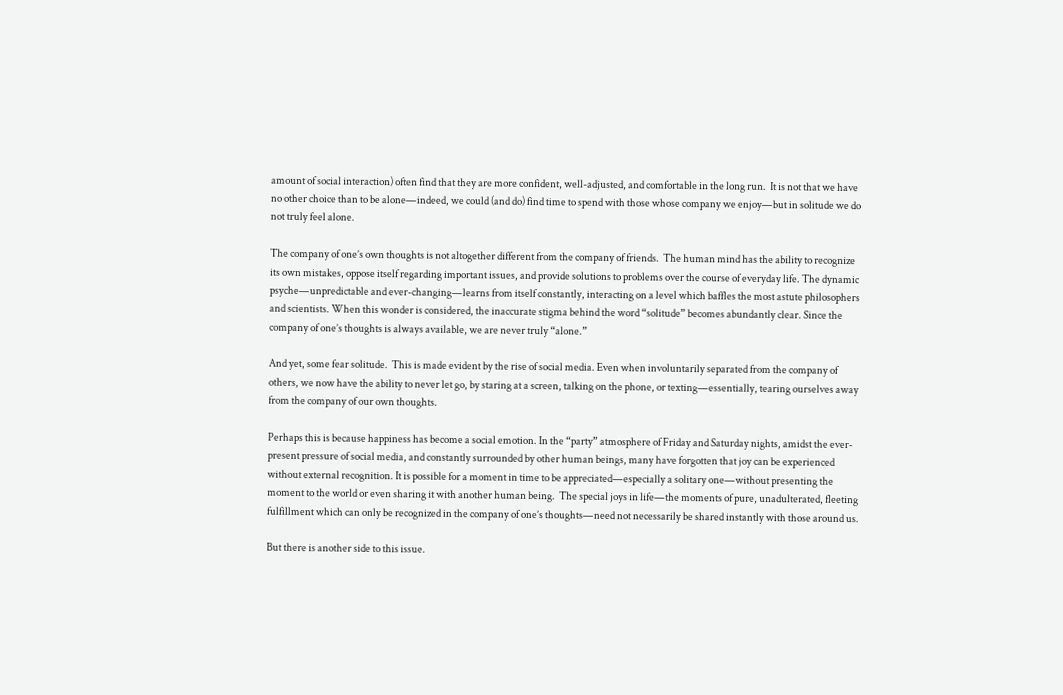amount of social interaction) often find that they are more confident, well-adjusted, and comfortable in the long run.  It is not that we have no other choice than to be alone—indeed, we could (and do) find time to spend with those whose company we enjoy—but in solitude we do not truly feel alone.

The company of one’s own thoughts is not altogether different from the company of friends.  The human mind has the ability to recognize its own mistakes, oppose itself regarding important issues, and provide solutions to problems over the course of everyday life. The dynamic psyche—unpredictable and ever-changing—learns from itself constantly, interacting on a level which baffles the most astute philosophers and scientists. When this wonder is considered, the inaccurate stigma behind the word “solitude” becomes abundantly clear. Since the company of one’s thoughts is always available, we are never truly “alone.”

And yet, some fear solitude.  This is made evident by the rise of social media. Even when involuntarily separated from the company of others, we now have the ability to never let go, by staring at a screen, talking on the phone, or texting—essentially, tearing ourselves away from the company of our own thoughts.

Perhaps this is because happiness has become a social emotion. In the “party” atmosphere of Friday and Saturday nights, amidst the ever-present pressure of social media, and constantly surrounded by other human beings, many have forgotten that joy can be experienced without external recognition. It is possible for a moment in time to be appreciated—especially a solitary one—without presenting the moment to the world or even sharing it with another human being.  The special joys in life—the moments of pure, unadulterated, fleeting fulfillment which can only be recognized in the company of one’s thoughts—need not necessarily be shared instantly with those around us.

But there is another side to this issue.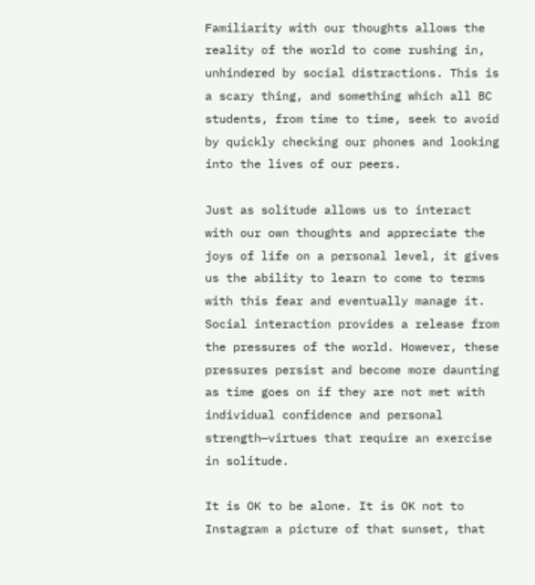Familiarity with our thoughts allows the reality of the world to come rushing in, unhindered by social distractions. This is a scary thing, and something which all BC students, from time to time, seek to avoid by quickly checking our phones and looking into the lives of our peers.

Just as solitude allows us to interact with our own thoughts and appreciate the joys of life on a personal level, it gives us the ability to learn to come to terms with this fear and eventually manage it. Social interaction provides a release from the pressures of the world. However, these pressures persist and become more daunting as time goes on if they are not met with individual confidence and personal strength—virtues that require an exercise in solitude.

It is OK to be alone. It is OK not to Instagram a picture of that sunset, that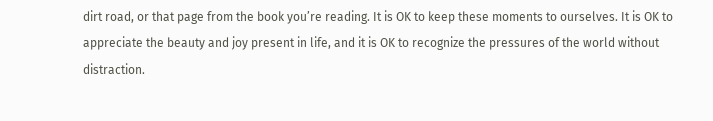dirt road, or that page from the book you’re reading. It is OK to keep these moments to ourselves. It is OK to appreciate the beauty and joy present in life, and it is OK to recognize the pressures of the world without distraction.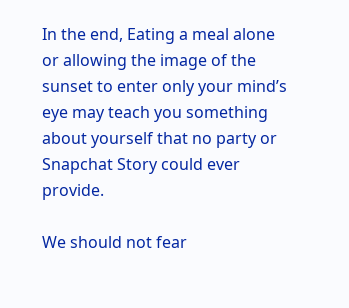In the end, Eating a meal alone or allowing the image of the sunset to enter only your mind’s eye may teach you something about yourself that no party or Snapchat Story could ever provide.

We should not fear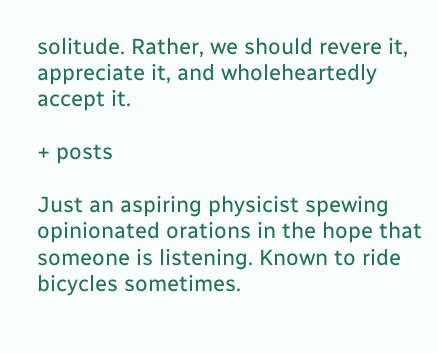solitude. Rather, we should revere it, appreciate it, and wholeheartedly accept it.

+ posts

Just an aspiring physicist spewing opinionated orations in the hope that someone is listening. Known to ride bicycles sometimes.